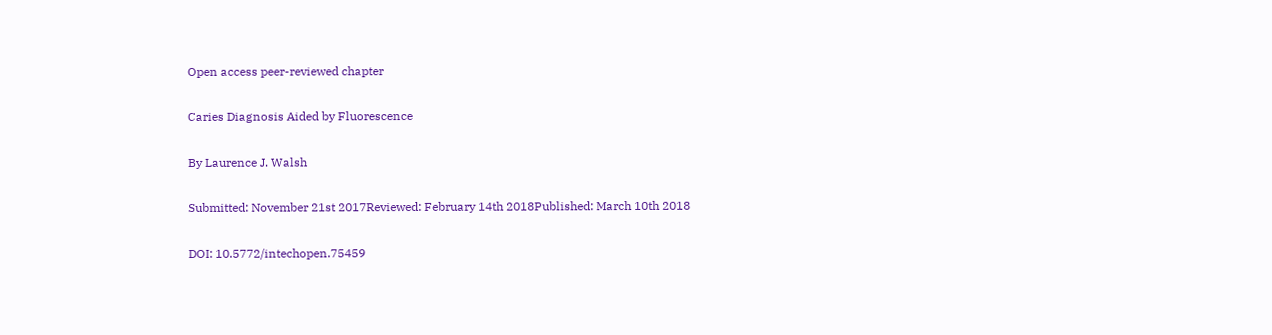Open access peer-reviewed chapter

Caries Diagnosis Aided by Fluorescence

By Laurence J. Walsh

Submitted: November 21st 2017Reviewed: February 14th 2018Published: March 10th 2018

DOI: 10.5772/intechopen.75459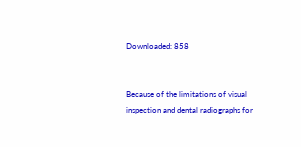Downloaded: 858


Because of the limitations of visual inspection and dental radiographs for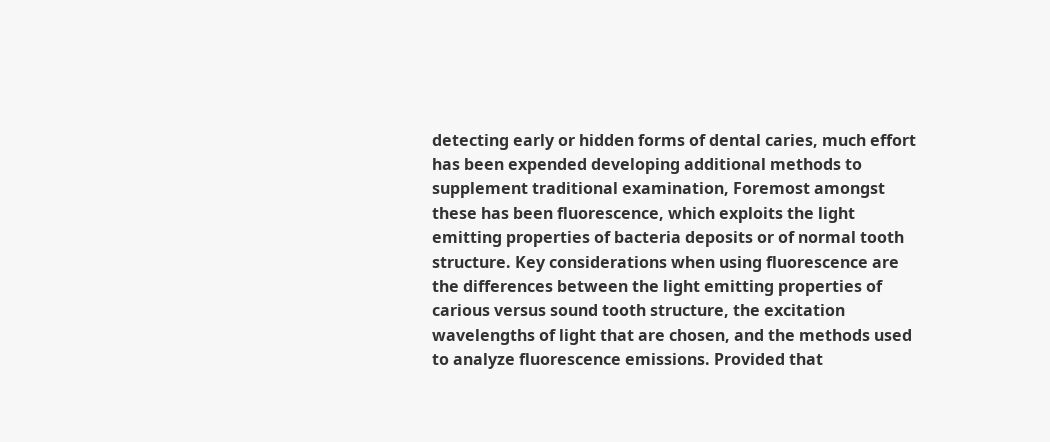detecting early or hidden forms of dental caries, much effort has been expended developing additional methods to supplement traditional examination, Foremost amongst these has been fluorescence, which exploits the light emitting properties of bacteria deposits or of normal tooth structure. Key considerations when using fluorescence are the differences between the light emitting properties of carious versus sound tooth structure, the excitation wavelengths of light that are chosen, and the methods used to analyze fluorescence emissions. Provided that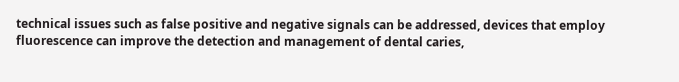technical issues such as false positive and negative signals can be addressed, devices that employ fluorescence can improve the detection and management of dental caries,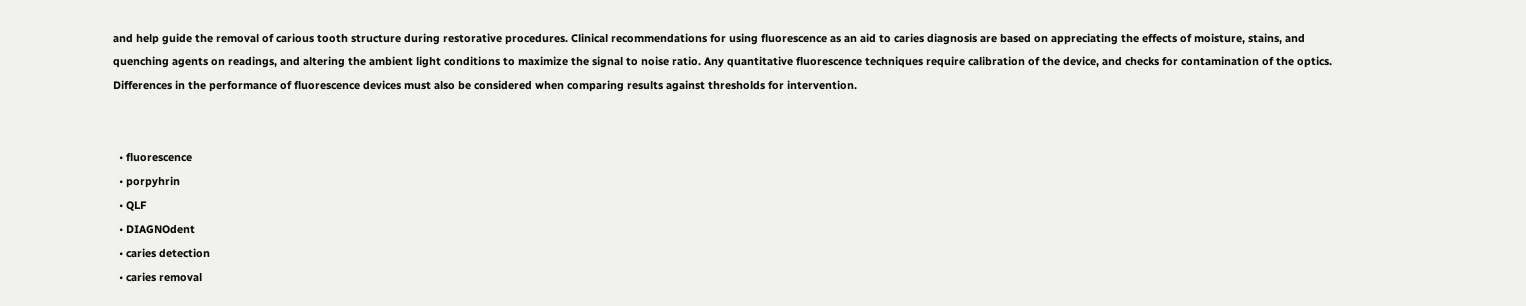and help guide the removal of carious tooth structure during restorative procedures. Clinical recommendations for using fluorescence as an aid to caries diagnosis are based on appreciating the effects of moisture, stains, and quenching agents on readings, and altering the ambient light conditions to maximize the signal to noise ratio. Any quantitative fluorescence techniques require calibration of the device, and checks for contamination of the optics. Differences in the performance of fluorescence devices must also be considered when comparing results against thresholds for intervention.


  • fluorescence
  • porpyhrin
  • QLF
  • DIAGNOdent
  • caries detection
  • caries removal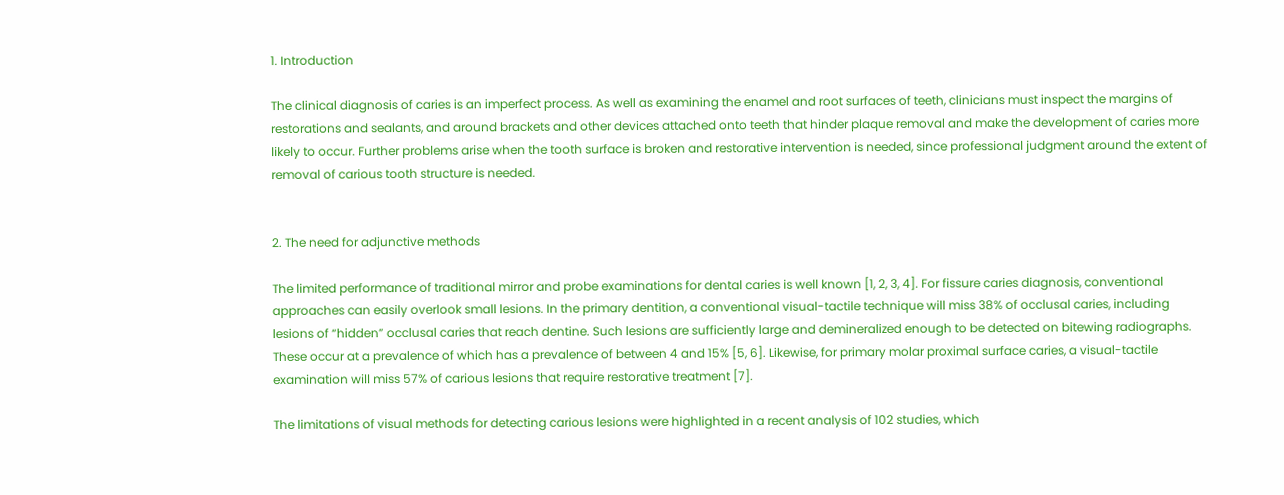1. Introduction

The clinical diagnosis of caries is an imperfect process. As well as examining the enamel and root surfaces of teeth, clinicians must inspect the margins of restorations and sealants, and around brackets and other devices attached onto teeth that hinder plaque removal and make the development of caries more likely to occur. Further problems arise when the tooth surface is broken and restorative intervention is needed, since professional judgment around the extent of removal of carious tooth structure is needed.


2. The need for adjunctive methods

The limited performance of traditional mirror and probe examinations for dental caries is well known [1, 2, 3, 4]. For fissure caries diagnosis, conventional approaches can easily overlook small lesions. In the primary dentition, a conventional visual-tactile technique will miss 38% of occlusal caries, including lesions of “hidden” occlusal caries that reach dentine. Such lesions are sufficiently large and demineralized enough to be detected on bitewing radiographs. These occur at a prevalence of which has a prevalence of between 4 and 15% [5, 6]. Likewise, for primary molar proximal surface caries, a visual-tactile examination will miss 57% of carious lesions that require restorative treatment [7].

The limitations of visual methods for detecting carious lesions were highlighted in a recent analysis of 102 studies, which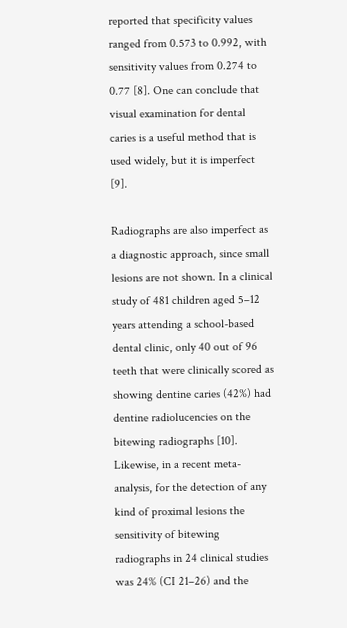reported that specificity values ranged from 0.573 to 0.992, with sensitivity values from 0.274 to 0.77 [8]. One can conclude that visual examination for dental caries is a useful method that is used widely, but it is imperfect [9].

Radiographs are also imperfect as a diagnostic approach, since small lesions are not shown. In a clinical study of 481 children aged 5–12 years attending a school-based dental clinic, only 40 out of 96 teeth that were clinically scored as showing dentine caries (42%) had dentine radiolucencies on the bitewing radiographs [10]. Likewise, in a recent meta-analysis, for the detection of any kind of proximal lesions the sensitivity of bitewing radiographs in 24 clinical studies was 24% (CI 21–26) and the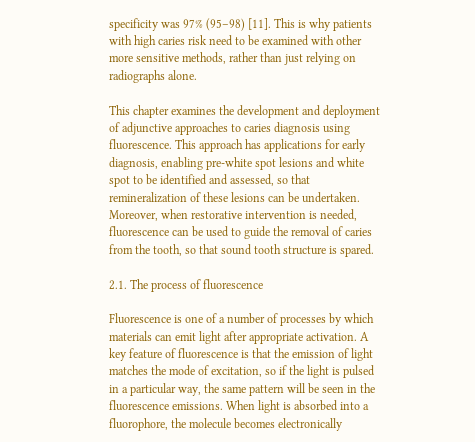specificity was 97% (95–98) [11]. This is why patients with high caries risk need to be examined with other more sensitive methods, rather than just relying on radiographs alone.

This chapter examines the development and deployment of adjunctive approaches to caries diagnosis using fluorescence. This approach has applications for early diagnosis, enabling pre-white spot lesions and white spot to be identified and assessed, so that remineralization of these lesions can be undertaken. Moreover, when restorative intervention is needed, fluorescence can be used to guide the removal of caries from the tooth, so that sound tooth structure is spared.

2.1. The process of fluorescence

Fluorescence is one of a number of processes by which materials can emit light after appropriate activation. A key feature of fluorescence is that the emission of light matches the mode of excitation, so if the light is pulsed in a particular way, the same pattern will be seen in the fluorescence emissions. When light is absorbed into a fluorophore, the molecule becomes electronically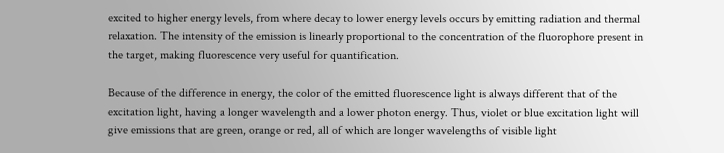excited to higher energy levels, from where decay to lower energy levels occurs by emitting radiation and thermal relaxation. The intensity of the emission is linearly proportional to the concentration of the fluorophore present in the target, making fluorescence very useful for quantification.

Because of the difference in energy, the color of the emitted fluorescence light is always different that of the excitation light, having a longer wavelength and a lower photon energy. Thus, violet or blue excitation light will give emissions that are green, orange or red, all of which are longer wavelengths of visible light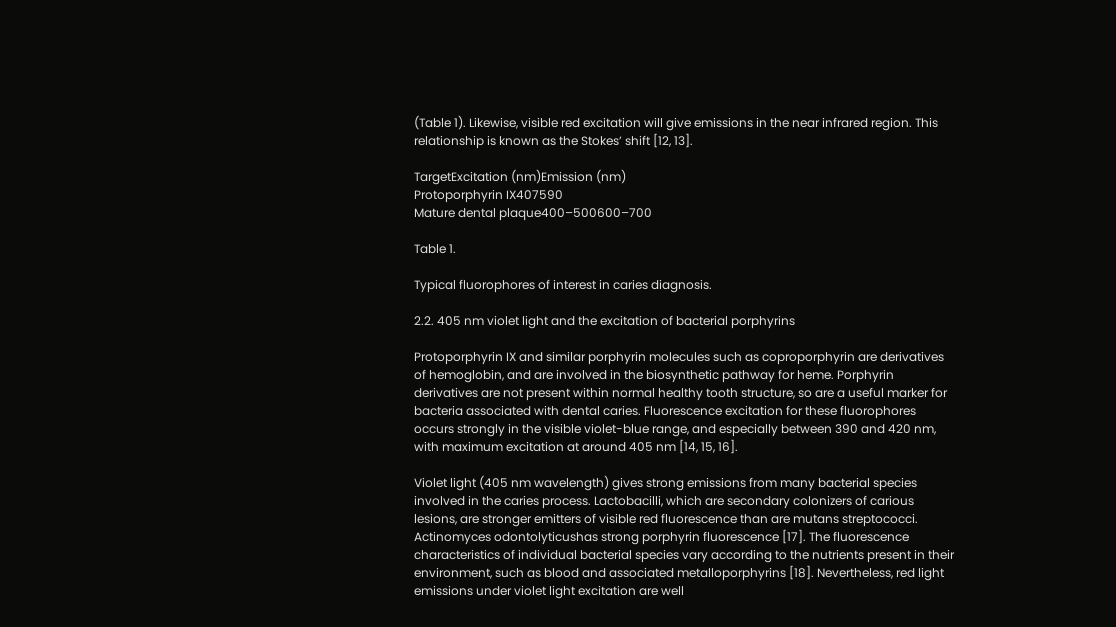(Table 1). Likewise, visible red excitation will give emissions in the near infrared region. This relationship is known as the Stokes’ shift [12, 13].

TargetExcitation (nm)Emission (nm)
Protoporphyrin IX407590
Mature dental plaque400–500600–700

Table 1.

Typical fluorophores of interest in caries diagnosis.

2.2. 405 nm violet light and the excitation of bacterial porphyrins

Protoporphyrin IX and similar porphyrin molecules such as coproporphyrin are derivatives of hemoglobin, and are involved in the biosynthetic pathway for heme. Porphyrin derivatives are not present within normal healthy tooth structure, so are a useful marker for bacteria associated with dental caries. Fluorescence excitation for these fluorophores occurs strongly in the visible violet-blue range, and especially between 390 and 420 nm, with maximum excitation at around 405 nm [14, 15, 16].

Violet light (405 nm wavelength) gives strong emissions from many bacterial species involved in the caries process. Lactobacilli, which are secondary colonizers of carious lesions, are stronger emitters of visible red fluorescence than are mutans streptococci. Actinomyces odontolyticushas strong porphyrin fluorescence [17]. The fluorescence characteristics of individual bacterial species vary according to the nutrients present in their environment, such as blood and associated metalloporphyrins [18]. Nevertheless, red light emissions under violet light excitation are well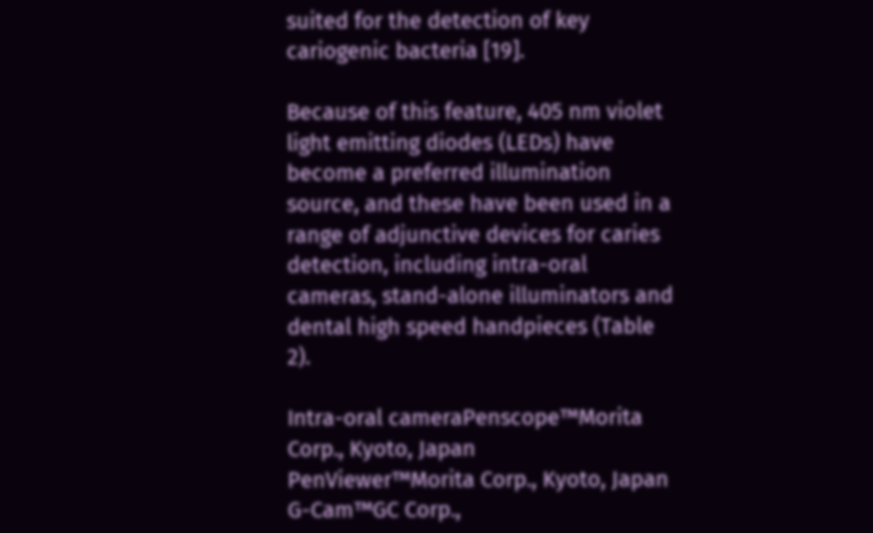suited for the detection of key cariogenic bacteria [19].

Because of this feature, 405 nm violet light emitting diodes (LEDs) have become a preferred illumination source, and these have been used in a range of adjunctive devices for caries detection, including intra-oral cameras, stand-alone illuminators and dental high speed handpieces (Table 2).

Intra-oral cameraPenscope™Morita Corp., Kyoto, Japan
PenViewer™Morita Corp., Kyoto, Japan
G-Cam™GC Corp.,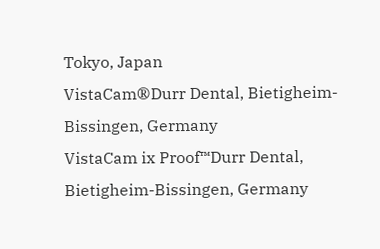Tokyo, Japan
VistaCam®Durr Dental, Bietigheim-Bissingen, Germany
VistaCam ix Proof™Durr Dental, Bietigheim-Bissingen, Germany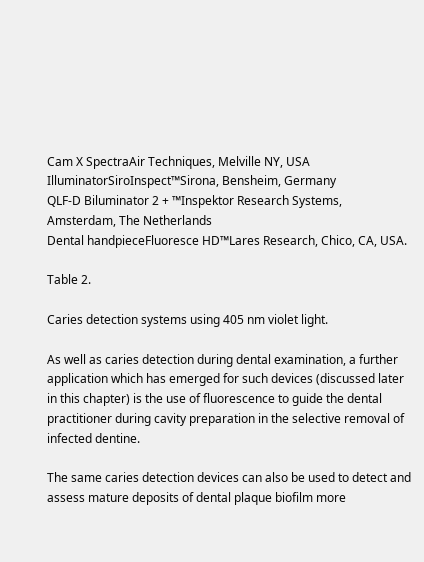Cam X SpectraAir Techniques, Melville NY, USA
IlluminatorSiroInspect™Sirona, Bensheim, Germany
QLF-D Biluminator 2 + ™Inspektor Research Systems,
Amsterdam, The Netherlands
Dental handpieceFluoresce HD™Lares Research, Chico, CA, USA.

Table 2.

Caries detection systems using 405 nm violet light.

As well as caries detection during dental examination, a further application which has emerged for such devices (discussed later in this chapter) is the use of fluorescence to guide the dental practitioner during cavity preparation in the selective removal of infected dentine.

The same caries detection devices can also be used to detect and assess mature deposits of dental plaque biofilm more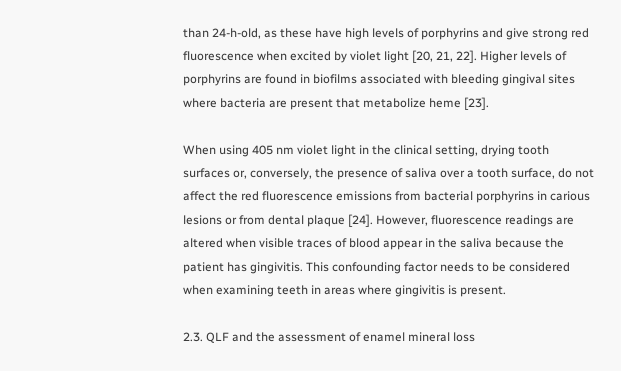than 24-h-old, as these have high levels of porphyrins and give strong red fluorescence when excited by violet light [20, 21, 22]. Higher levels of porphyrins are found in biofilms associated with bleeding gingival sites where bacteria are present that metabolize heme [23].

When using 405 nm violet light in the clinical setting, drying tooth surfaces or, conversely, the presence of saliva over a tooth surface, do not affect the red fluorescence emissions from bacterial porphyrins in carious lesions or from dental plaque [24]. However, fluorescence readings are altered when visible traces of blood appear in the saliva because the patient has gingivitis. This confounding factor needs to be considered when examining teeth in areas where gingivitis is present.

2.3. QLF and the assessment of enamel mineral loss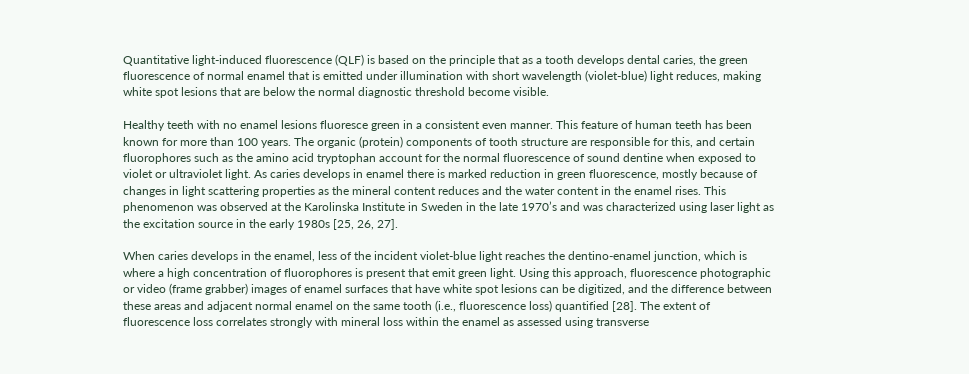Quantitative light-induced fluorescence (QLF) is based on the principle that as a tooth develops dental caries, the green fluorescence of normal enamel that is emitted under illumination with short wavelength (violet-blue) light reduces, making white spot lesions that are below the normal diagnostic threshold become visible.

Healthy teeth with no enamel lesions fluoresce green in a consistent even manner. This feature of human teeth has been known for more than 100 years. The organic (protein) components of tooth structure are responsible for this, and certain fluorophores such as the amino acid tryptophan account for the normal fluorescence of sound dentine when exposed to violet or ultraviolet light. As caries develops in enamel there is marked reduction in green fluorescence, mostly because of changes in light scattering properties as the mineral content reduces and the water content in the enamel rises. This phenomenon was observed at the Karolinska Institute in Sweden in the late 1970’s and was characterized using laser light as the excitation source in the early 1980s [25, 26, 27].

When caries develops in the enamel, less of the incident violet-blue light reaches the dentino-enamel junction, which is where a high concentration of fluorophores is present that emit green light. Using this approach, fluorescence photographic or video (frame grabber) images of enamel surfaces that have white spot lesions can be digitized, and the difference between these areas and adjacent normal enamel on the same tooth (i.e., fluorescence loss) quantified [28]. The extent of fluorescence loss correlates strongly with mineral loss within the enamel as assessed using transverse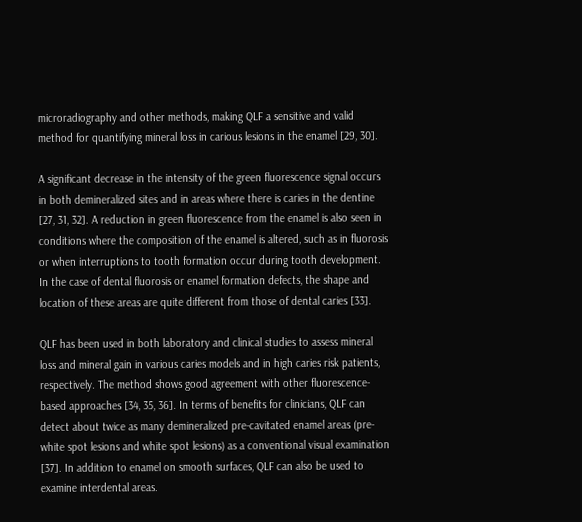microradiography and other methods, making QLF a sensitive and valid method for quantifying mineral loss in carious lesions in the enamel [29, 30].

A significant decrease in the intensity of the green fluorescence signal occurs in both demineralized sites and in areas where there is caries in the dentine [27, 31, 32]. A reduction in green fluorescence from the enamel is also seen in conditions where the composition of the enamel is altered, such as in fluorosis or when interruptions to tooth formation occur during tooth development. In the case of dental fluorosis or enamel formation defects, the shape and location of these areas are quite different from those of dental caries [33].

QLF has been used in both laboratory and clinical studies to assess mineral loss and mineral gain in various caries models and in high caries risk patients, respectively. The method shows good agreement with other fluorescence-based approaches [34, 35, 36]. In terms of benefits for clinicians, QLF can detect about twice as many demineralized pre-cavitated enamel areas (pre-white spot lesions and white spot lesions) as a conventional visual examination [37]. In addition to enamel on smooth surfaces, QLF can also be used to examine interdental areas.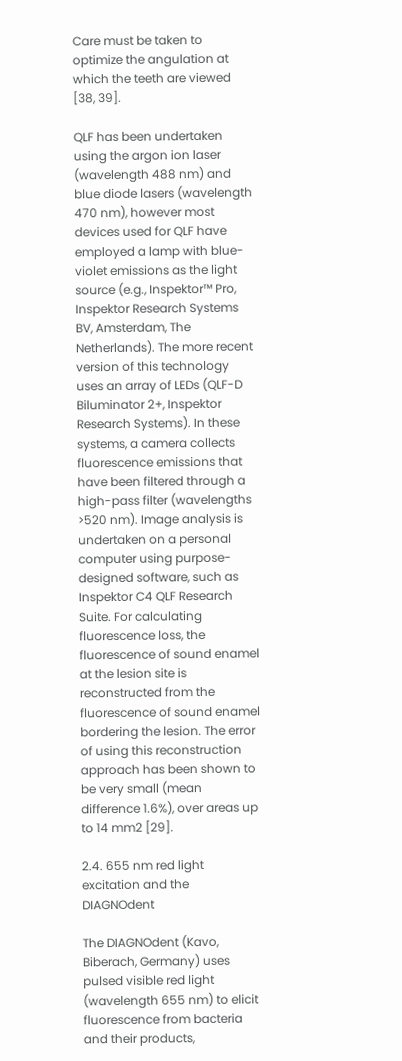Care must be taken to optimize the angulation at which the teeth are viewed [38, 39].

QLF has been undertaken using the argon ion laser (wavelength 488 nm) and blue diode lasers (wavelength 470 nm), however most devices used for QLF have employed a lamp with blue-violet emissions as the light source (e.g., Inspektor™ Pro, Inspektor Research Systems BV, Amsterdam, The Netherlands). The more recent version of this technology uses an array of LEDs (QLF-D Biluminator 2+, Inspektor Research Systems). In these systems, a camera collects fluorescence emissions that have been filtered through a high-pass filter (wavelengths >520 nm). Image analysis is undertaken on a personal computer using purpose-designed software, such as Inspektor C4 QLF Research Suite. For calculating fluorescence loss, the fluorescence of sound enamel at the lesion site is reconstructed from the fluorescence of sound enamel bordering the lesion. The error of using this reconstruction approach has been shown to be very small (mean difference 1.6%), over areas up to 14 mm2 [29].

2.4. 655 nm red light excitation and the DIAGNOdent

The DIAGNOdent (Kavo, Biberach, Germany) uses pulsed visible red light (wavelength 655 nm) to elicit fluorescence from bacteria and their products,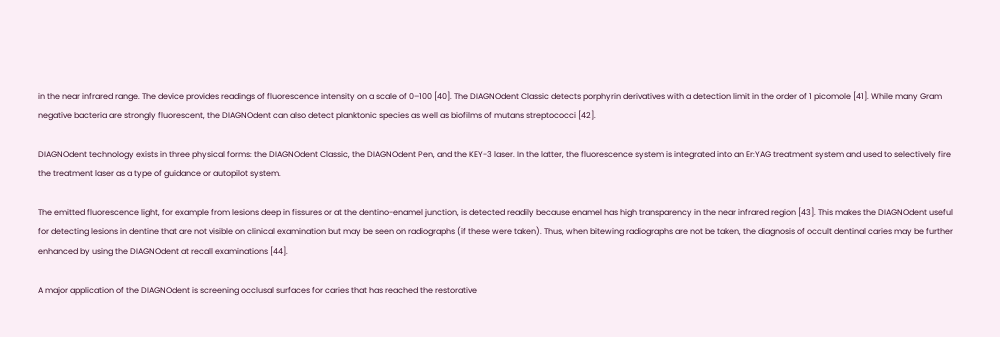in the near infrared range. The device provides readings of fluorescence intensity on a scale of 0–100 [40]. The DIAGNOdent Classic detects porphyrin derivatives with a detection limit in the order of 1 picomole [41]. While many Gram negative bacteria are strongly fluorescent, the DIAGNOdent can also detect planktonic species as well as biofilms of mutans streptococci [42].

DIAGNOdent technology exists in three physical forms: the DIAGNOdent Classic, the DIAGNOdent Pen, and the KEY-3 laser. In the latter, the fluorescence system is integrated into an Er:YAG treatment system and used to selectively fire the treatment laser as a type of guidance or autopilot system.

The emitted fluorescence light, for example from lesions deep in fissures or at the dentino-enamel junction, is detected readily because enamel has high transparency in the near infrared region [43]. This makes the DIAGNOdent useful for detecting lesions in dentine that are not visible on clinical examination but may be seen on radiographs (if these were taken). Thus, when bitewing radiographs are not be taken, the diagnosis of occult dentinal caries may be further enhanced by using the DIAGNOdent at recall examinations [44].

A major application of the DIAGNOdent is screening occlusal surfaces for caries that has reached the restorative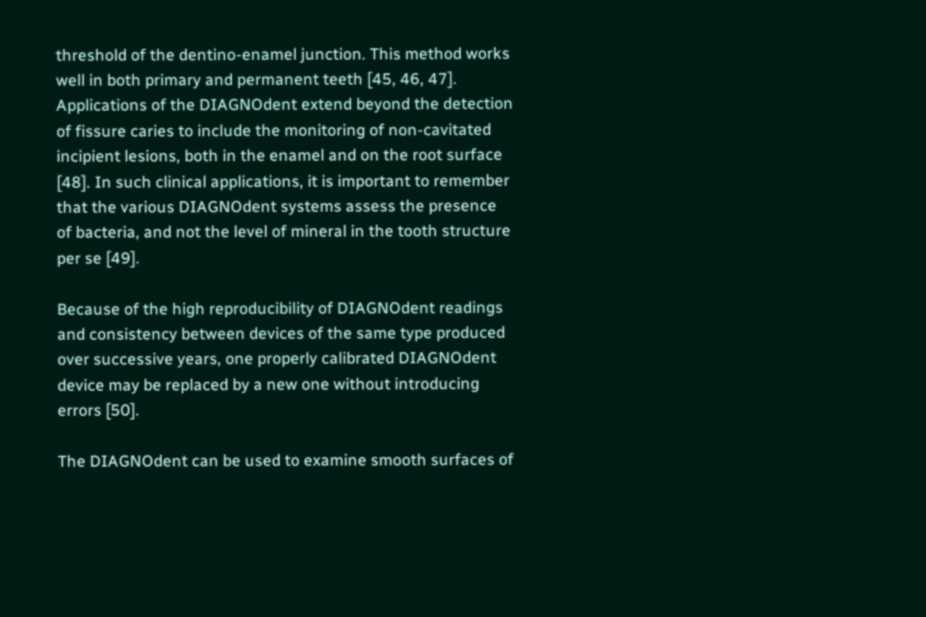threshold of the dentino-enamel junction. This method works well in both primary and permanent teeth [45, 46, 47]. Applications of the DIAGNOdent extend beyond the detection of fissure caries to include the monitoring of non-cavitated incipient lesions, both in the enamel and on the root surface [48]. In such clinical applications, it is important to remember that the various DIAGNOdent systems assess the presence of bacteria, and not the level of mineral in the tooth structure per se [49].

Because of the high reproducibility of DIAGNOdent readings and consistency between devices of the same type produced over successive years, one properly calibrated DIAGNOdent device may be replaced by a new one without introducing errors [50].

The DIAGNOdent can be used to examine smooth surfaces of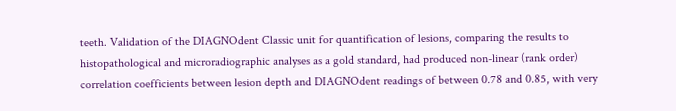teeth. Validation of the DIAGNOdent Classic unit for quantification of lesions, comparing the results to histopathological and microradiographic analyses as a gold standard, had produced non-linear (rank order) correlation coefficients between lesion depth and DIAGNOdent readings of between 0.78 and 0.85, with very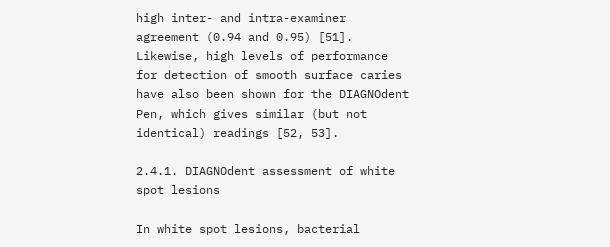high inter- and intra-examiner agreement (0.94 and 0.95) [51]. Likewise, high levels of performance for detection of smooth surface caries have also been shown for the DIAGNOdent Pen, which gives similar (but not identical) readings [52, 53].

2.4.1. DIAGNOdent assessment of white spot lesions

In white spot lesions, bacterial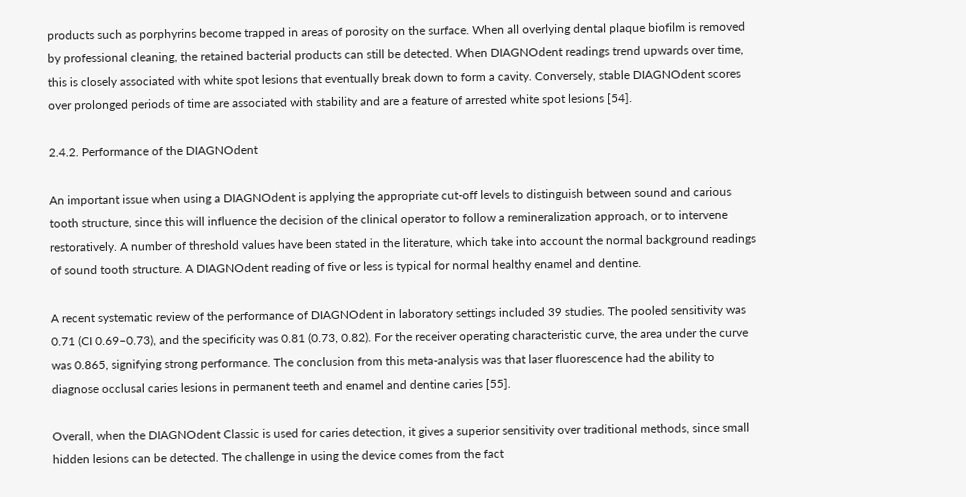products such as porphyrins become trapped in areas of porosity on the surface. When all overlying dental plaque biofilm is removed by professional cleaning, the retained bacterial products can still be detected. When DIAGNOdent readings trend upwards over time, this is closely associated with white spot lesions that eventually break down to form a cavity. Conversely, stable DIAGNOdent scores over prolonged periods of time are associated with stability and are a feature of arrested white spot lesions [54].

2.4.2. Performance of the DIAGNOdent

An important issue when using a DIAGNOdent is applying the appropriate cut-off levels to distinguish between sound and carious tooth structure, since this will influence the decision of the clinical operator to follow a remineralization approach, or to intervene restoratively. A number of threshold values have been stated in the literature, which take into account the normal background readings of sound tooth structure. A DIAGNOdent reading of five or less is typical for normal healthy enamel and dentine.

A recent systematic review of the performance of DIAGNOdent in laboratory settings included 39 studies. The pooled sensitivity was 0.71 (CI 0.69–0.73), and the specificity was 0.81 (0.73, 0.82). For the receiver operating characteristic curve, the area under the curve was 0.865, signifying strong performance. The conclusion from this meta-analysis was that laser fluorescence had the ability to diagnose occlusal caries lesions in permanent teeth and enamel and dentine caries [55].

Overall, when the DIAGNOdent Classic is used for caries detection, it gives a superior sensitivity over traditional methods, since small hidden lesions can be detected. The challenge in using the device comes from the fact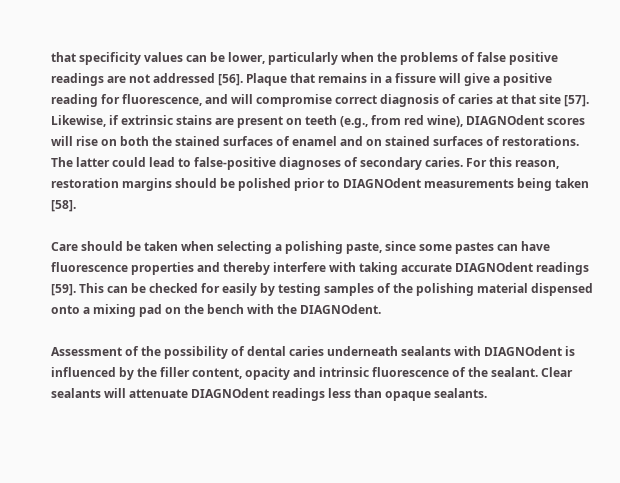that specificity values can be lower, particularly when the problems of false positive readings are not addressed [56]. Plaque that remains in a fissure will give a positive reading for fluorescence, and will compromise correct diagnosis of caries at that site [57]. Likewise, if extrinsic stains are present on teeth (e.g., from red wine), DIAGNOdent scores will rise on both the stained surfaces of enamel and on stained surfaces of restorations. The latter could lead to false-positive diagnoses of secondary caries. For this reason, restoration margins should be polished prior to DIAGNOdent measurements being taken [58].

Care should be taken when selecting a polishing paste, since some pastes can have fluorescence properties and thereby interfere with taking accurate DIAGNOdent readings [59]. This can be checked for easily by testing samples of the polishing material dispensed onto a mixing pad on the bench with the DIAGNOdent.

Assessment of the possibility of dental caries underneath sealants with DIAGNOdent is influenced by the filler content, opacity and intrinsic fluorescence of the sealant. Clear sealants will attenuate DIAGNOdent readings less than opaque sealants.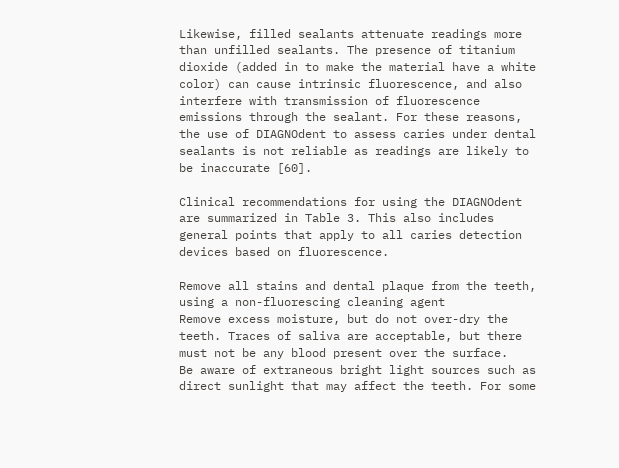Likewise, filled sealants attenuate readings more than unfilled sealants. The presence of titanium dioxide (added in to make the material have a white color) can cause intrinsic fluorescence, and also interfere with transmission of fluorescence emissions through the sealant. For these reasons, the use of DIAGNOdent to assess caries under dental sealants is not reliable as readings are likely to be inaccurate [60].

Clinical recommendations for using the DIAGNOdent are summarized in Table 3. This also includes general points that apply to all caries detection devices based on fluorescence.

Remove all stains and dental plaque from the teeth, using a non-fluorescing cleaning agent
Remove excess moisture, but do not over-dry the teeth. Traces of saliva are acceptable, but there must not be any blood present over the surface.
Be aware of extraneous bright light sources such as direct sunlight that may affect the teeth. For some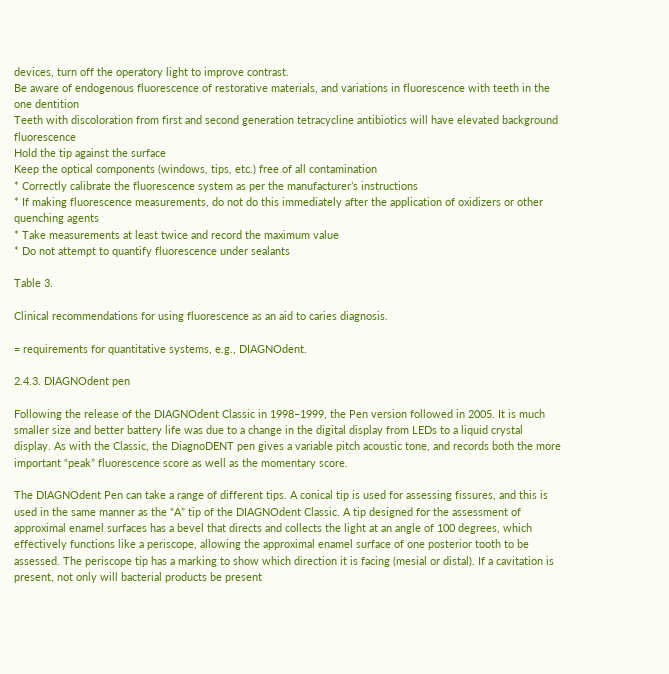devices, turn off the operatory light to improve contrast.
Be aware of endogenous fluorescence of restorative materials, and variations in fluorescence with teeth in the one dentition
Teeth with discoloration from first and second generation tetracycline antibiotics will have elevated background fluorescence
Hold the tip against the surface
Keep the optical components (windows, tips, etc.) free of all contamination
* Correctly calibrate the fluorescence system as per the manufacturer’s instructions
* If making fluorescence measurements, do not do this immediately after the application of oxidizers or other quenching agents
* Take measurements at least twice and record the maximum value
* Do not attempt to quantify fluorescence under sealants

Table 3.

Clinical recommendations for using fluorescence as an aid to caries diagnosis.

= requirements for quantitative systems, e.g., DIAGNOdent.

2.4.3. DIAGNOdent pen

Following the release of the DIAGNOdent Classic in 1998–1999, the Pen version followed in 2005. It is much smaller size and better battery life was due to a change in the digital display from LEDs to a liquid crystal display. As with the Classic, the DiagnoDENT pen gives a variable pitch acoustic tone, and records both the more important “peak” fluorescence score as well as the momentary score.

The DIAGNOdent Pen can take a range of different tips. A conical tip is used for assessing fissures, and this is used in the same manner as the “A” tip of the DIAGNOdent Classic. A tip designed for the assessment of approximal enamel surfaces has a bevel that directs and collects the light at an angle of 100 degrees, which effectively functions like a periscope, allowing the approximal enamel surface of one posterior tooth to be assessed. The periscope tip has a marking to show which direction it is facing (mesial or distal). If a cavitation is present, not only will bacterial products be present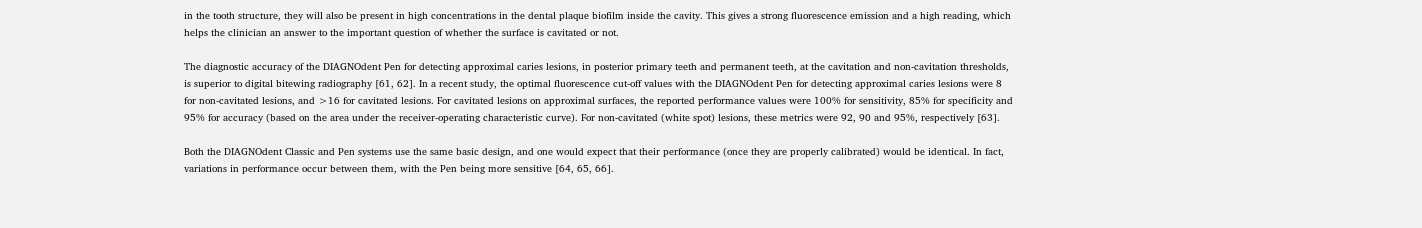in the tooth structure, they will also be present in high concentrations in the dental plaque biofilm inside the cavity. This gives a strong fluorescence emission and a high reading, which helps the clinician an answer to the important question of whether the surface is cavitated or not.

The diagnostic accuracy of the DIAGNOdent Pen for detecting approximal caries lesions, in posterior primary teeth and permanent teeth, at the cavitation and non-cavitation thresholds, is superior to digital bitewing radiography [61, 62]. In a recent study, the optimal fluorescence cut-off values with the DIAGNOdent Pen for detecting approximal caries lesions were 8 for non-cavitated lesions, and >16 for cavitated lesions. For cavitated lesions on approximal surfaces, the reported performance values were 100% for sensitivity, 85% for specificity and 95% for accuracy (based on the area under the receiver-operating characteristic curve). For non-cavitated (white spot) lesions, these metrics were 92, 90 and 95%, respectively [63].

Both the DIAGNOdent Classic and Pen systems use the same basic design, and one would expect that their performance (once they are properly calibrated) would be identical. In fact, variations in performance occur between them, with the Pen being more sensitive [64, 65, 66].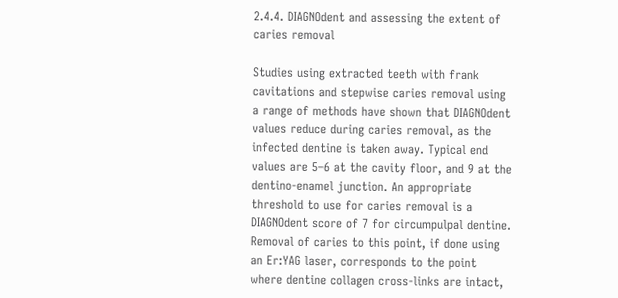2.4.4. DIAGNOdent and assessing the extent of caries removal

Studies using extracted teeth with frank cavitations and stepwise caries removal using a range of methods have shown that DIAGNOdent values reduce during caries removal, as the infected dentine is taken away. Typical end values are 5–6 at the cavity floor, and 9 at the dentino-enamel junction. An appropriate threshold to use for caries removal is a DIAGNOdent score of 7 for circumpulpal dentine. Removal of caries to this point, if done using an Er:YAG laser, corresponds to the point where dentine collagen cross-links are intact,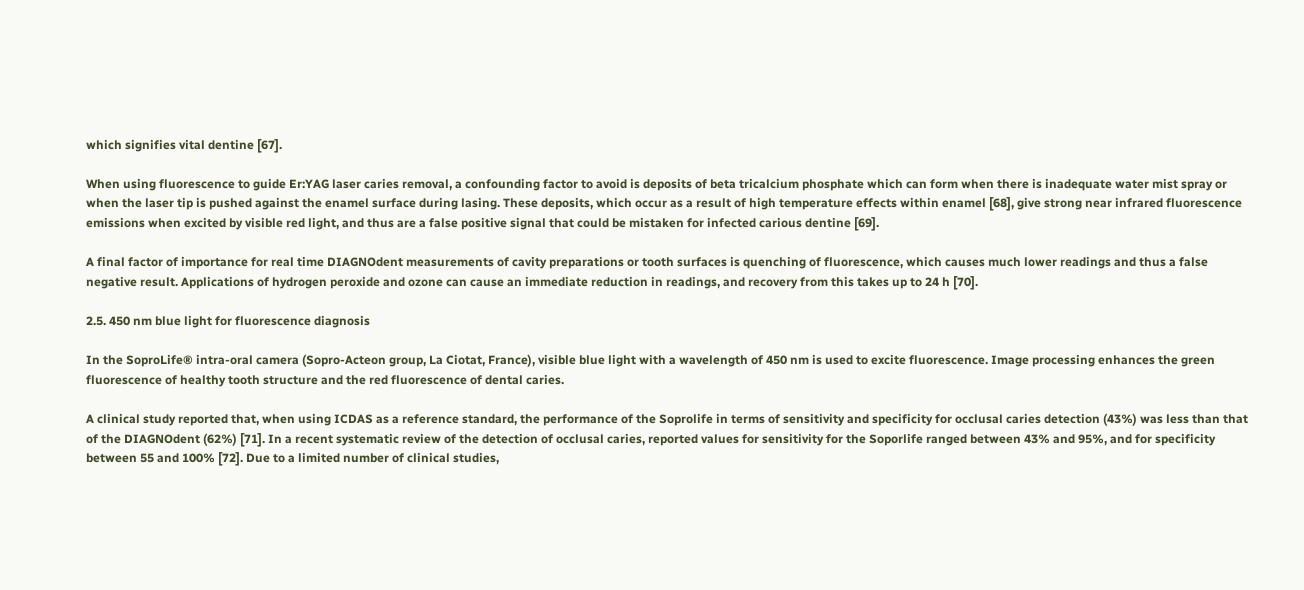which signifies vital dentine [67].

When using fluorescence to guide Er:YAG laser caries removal, a confounding factor to avoid is deposits of beta tricalcium phosphate which can form when there is inadequate water mist spray or when the laser tip is pushed against the enamel surface during lasing. These deposits, which occur as a result of high temperature effects within enamel [68], give strong near infrared fluorescence emissions when excited by visible red light, and thus are a false positive signal that could be mistaken for infected carious dentine [69].

A final factor of importance for real time DIAGNOdent measurements of cavity preparations or tooth surfaces is quenching of fluorescence, which causes much lower readings and thus a false negative result. Applications of hydrogen peroxide and ozone can cause an immediate reduction in readings, and recovery from this takes up to 24 h [70].

2.5. 450 nm blue light for fluorescence diagnosis

In the SoproLife® intra-oral camera (Sopro-Acteon group, La Ciotat, France), visible blue light with a wavelength of 450 nm is used to excite fluorescence. Image processing enhances the green fluorescence of healthy tooth structure and the red fluorescence of dental caries.

A clinical study reported that, when using ICDAS as a reference standard, the performance of the Soprolife in terms of sensitivity and specificity for occlusal caries detection (43%) was less than that of the DIAGNOdent (62%) [71]. In a recent systematic review of the detection of occlusal caries, reported values for sensitivity for the Soporlife ranged between 43% and 95%, and for specificity between 55 and 100% [72]. Due to a limited number of clinical studies,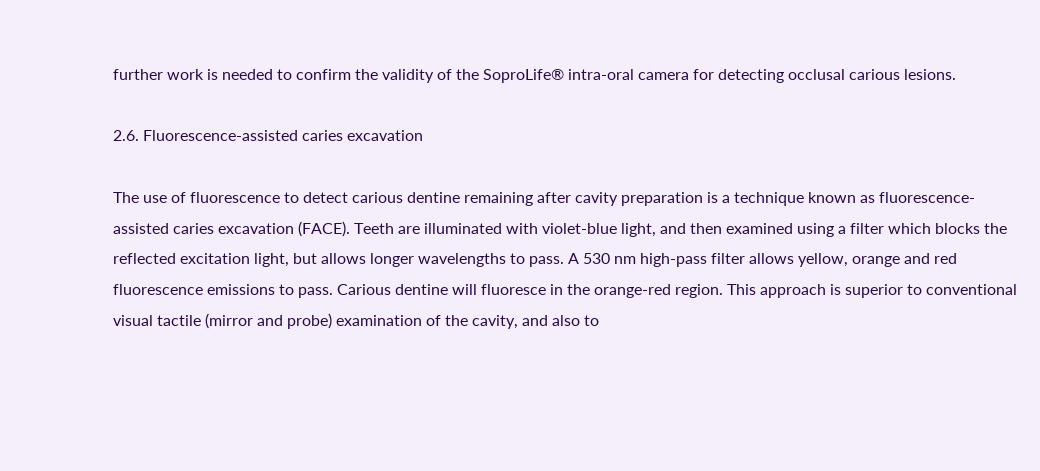further work is needed to confirm the validity of the SoproLife® intra-oral camera for detecting occlusal carious lesions.

2.6. Fluorescence-assisted caries excavation

The use of fluorescence to detect carious dentine remaining after cavity preparation is a technique known as fluorescence-assisted caries excavation (FACE). Teeth are illuminated with violet-blue light, and then examined using a filter which blocks the reflected excitation light, but allows longer wavelengths to pass. A 530 nm high-pass filter allows yellow, orange and red fluorescence emissions to pass. Carious dentine will fluoresce in the orange-red region. This approach is superior to conventional visual tactile (mirror and probe) examination of the cavity, and also to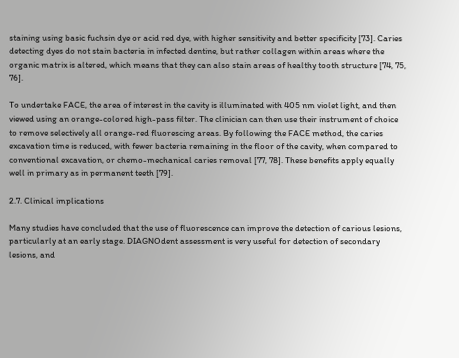staining using basic fuchsin dye or acid red dye, with higher sensitivity and better specificity [73]. Caries detecting dyes do not stain bacteria in infected dentine, but rather collagen within areas where the organic matrix is altered, which means that they can also stain areas of healthy tooth structure [74, 75, 76].

To undertake FACE, the area of interest in the cavity is illuminated with 405 nm violet light, and then viewed using an orange-colored high-pass filter. The clinician can then use their instrument of choice to remove selectively all orange-red fluorescing areas. By following the FACE method, the caries excavation time is reduced, with fewer bacteria remaining in the floor of the cavity, when compared to conventional excavation, or chemo-mechanical caries removal [77, 78]. These benefits apply equally well in primary as in permanent teeth [79].

2.7. Clinical implications

Many studies have concluded that the use of fluorescence can improve the detection of carious lesions, particularly at an early stage. DIAGNOdent assessment is very useful for detection of secondary lesions, and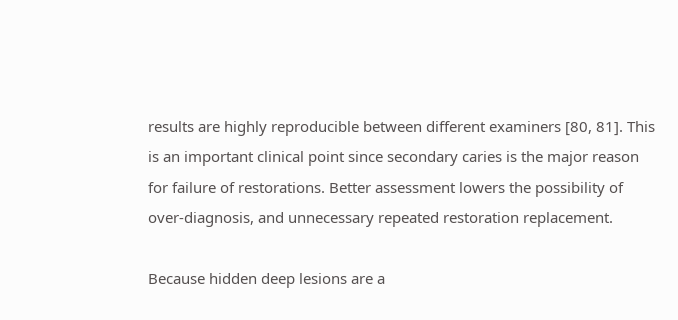results are highly reproducible between different examiners [80, 81]. This is an important clinical point since secondary caries is the major reason for failure of restorations. Better assessment lowers the possibility of over-diagnosis, and unnecessary repeated restoration replacement.

Because hidden deep lesions are a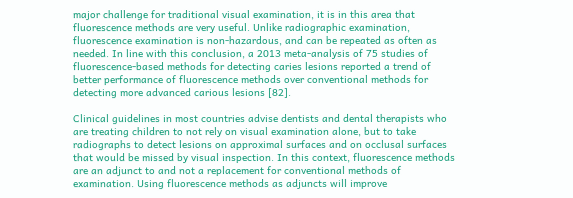major challenge for traditional visual examination, it is in this area that fluorescence methods are very useful. Unlike radiographic examination, fluorescence examination is non-hazardous, and can be repeated as often as needed. In line with this conclusion, a 2013 meta-analysis of 75 studies of fluorescence-based methods for detecting caries lesions reported a trend of better performance of fluorescence methods over conventional methods for detecting more advanced carious lesions [82].

Clinical guidelines in most countries advise dentists and dental therapists who are treating children to not rely on visual examination alone, but to take radiographs to detect lesions on approximal surfaces and on occlusal surfaces that would be missed by visual inspection. In this context, fluorescence methods are an adjunct to and not a replacement for conventional methods of examination. Using fluorescence methods as adjuncts will improve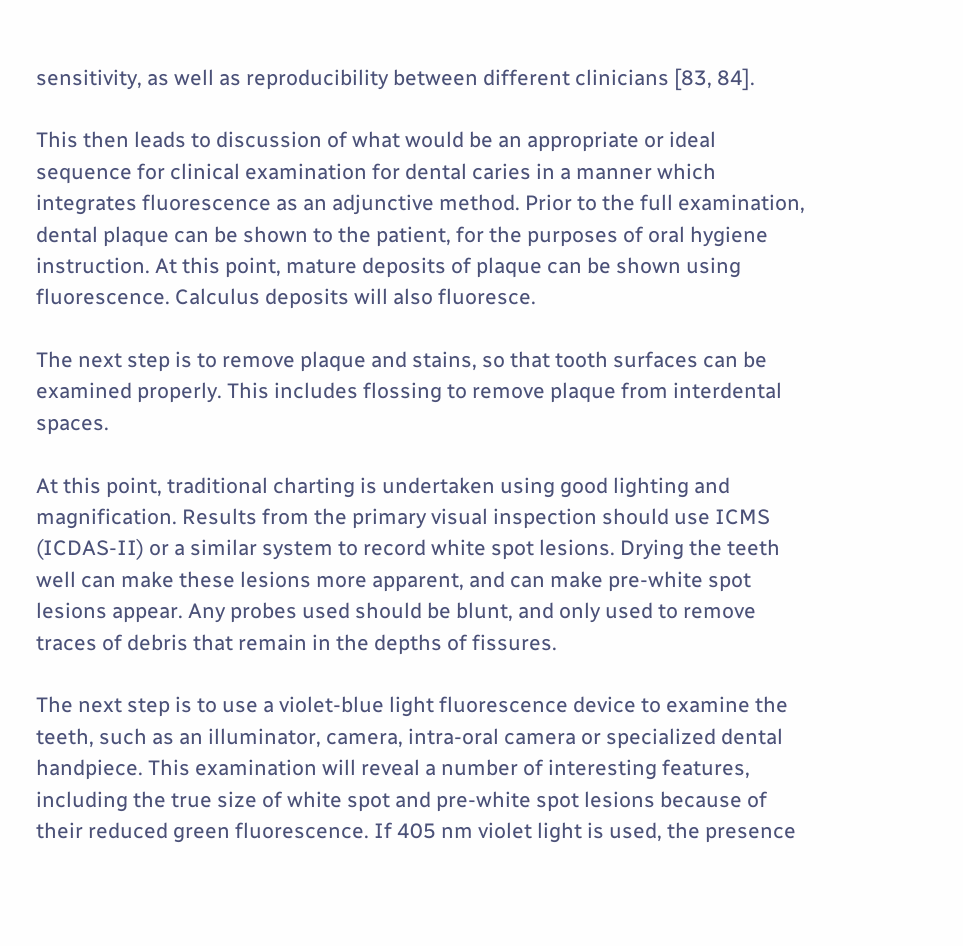sensitivity, as well as reproducibility between different clinicians [83, 84].

This then leads to discussion of what would be an appropriate or ideal sequence for clinical examination for dental caries in a manner which integrates fluorescence as an adjunctive method. Prior to the full examination, dental plaque can be shown to the patient, for the purposes of oral hygiene instruction. At this point, mature deposits of plaque can be shown using fluorescence. Calculus deposits will also fluoresce.

The next step is to remove plaque and stains, so that tooth surfaces can be examined properly. This includes flossing to remove plaque from interdental spaces.

At this point, traditional charting is undertaken using good lighting and magnification. Results from the primary visual inspection should use ICMS (ICDAS-II) or a similar system to record white spot lesions. Drying the teeth well can make these lesions more apparent, and can make pre-white spot lesions appear. Any probes used should be blunt, and only used to remove traces of debris that remain in the depths of fissures.

The next step is to use a violet-blue light fluorescence device to examine the teeth, such as an illuminator, camera, intra-oral camera or specialized dental handpiece. This examination will reveal a number of interesting features, including the true size of white spot and pre-white spot lesions because of their reduced green fluorescence. If 405 nm violet light is used, the presence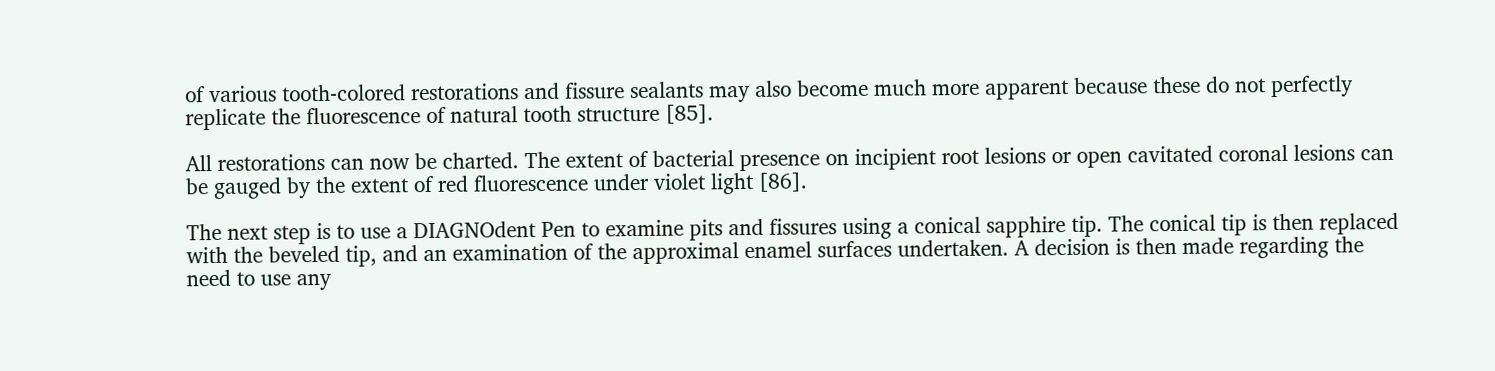of various tooth-colored restorations and fissure sealants may also become much more apparent because these do not perfectly replicate the fluorescence of natural tooth structure [85].

All restorations can now be charted. The extent of bacterial presence on incipient root lesions or open cavitated coronal lesions can be gauged by the extent of red fluorescence under violet light [86].

The next step is to use a DIAGNOdent Pen to examine pits and fissures using a conical sapphire tip. The conical tip is then replaced with the beveled tip, and an examination of the approximal enamel surfaces undertaken. A decision is then made regarding the need to use any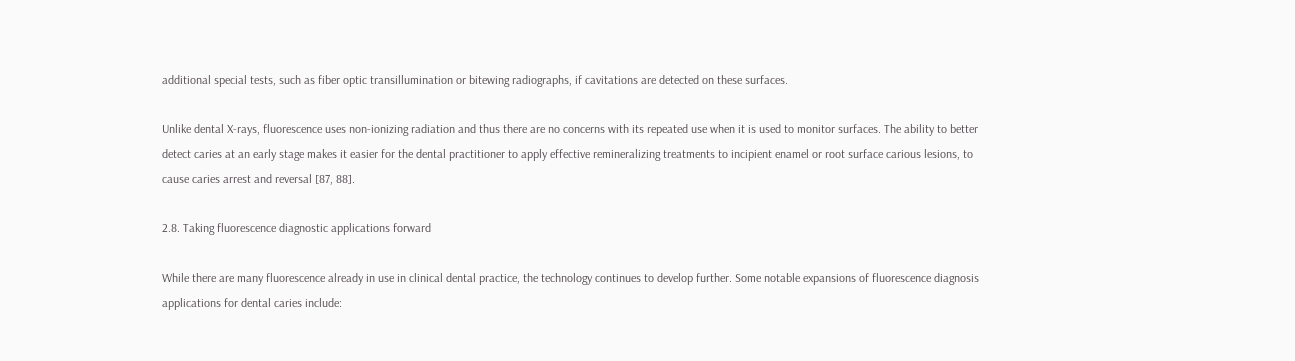additional special tests, such as fiber optic transillumination or bitewing radiographs, if cavitations are detected on these surfaces.

Unlike dental X-rays, fluorescence uses non-ionizing radiation and thus there are no concerns with its repeated use when it is used to monitor surfaces. The ability to better detect caries at an early stage makes it easier for the dental practitioner to apply effective remineralizing treatments to incipient enamel or root surface carious lesions, to cause caries arrest and reversal [87, 88].

2.8. Taking fluorescence diagnostic applications forward

While there are many fluorescence already in use in clinical dental practice, the technology continues to develop further. Some notable expansions of fluorescence diagnosis applications for dental caries include: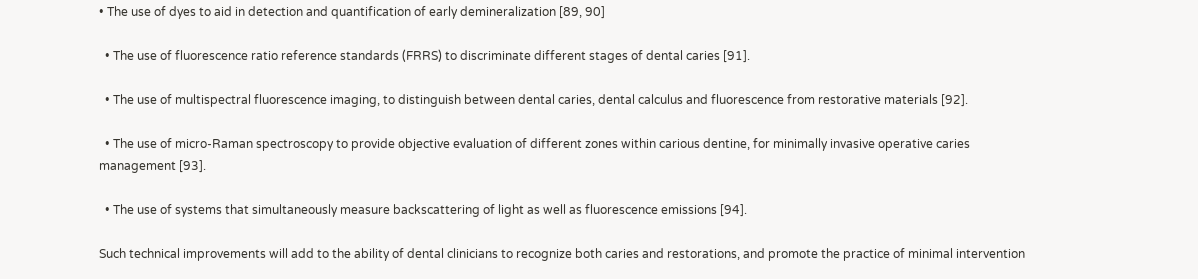• The use of dyes to aid in detection and quantification of early demineralization [89, 90]

  • The use of fluorescence ratio reference standards (FRRS) to discriminate different stages of dental caries [91].

  • The use of multispectral fluorescence imaging, to distinguish between dental caries, dental calculus and fluorescence from restorative materials [92].

  • The use of micro-Raman spectroscopy to provide objective evaluation of different zones within carious dentine, for minimally invasive operative caries management [93].

  • The use of systems that simultaneously measure backscattering of light as well as fluorescence emissions [94].

Such technical improvements will add to the ability of dental clinicians to recognize both caries and restorations, and promote the practice of minimal intervention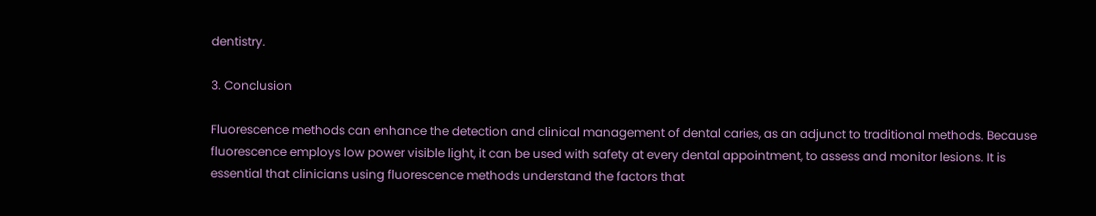dentistry.

3. Conclusion

Fluorescence methods can enhance the detection and clinical management of dental caries, as an adjunct to traditional methods. Because fluorescence employs low power visible light, it can be used with safety at every dental appointment, to assess and monitor lesions. It is essential that clinicians using fluorescence methods understand the factors that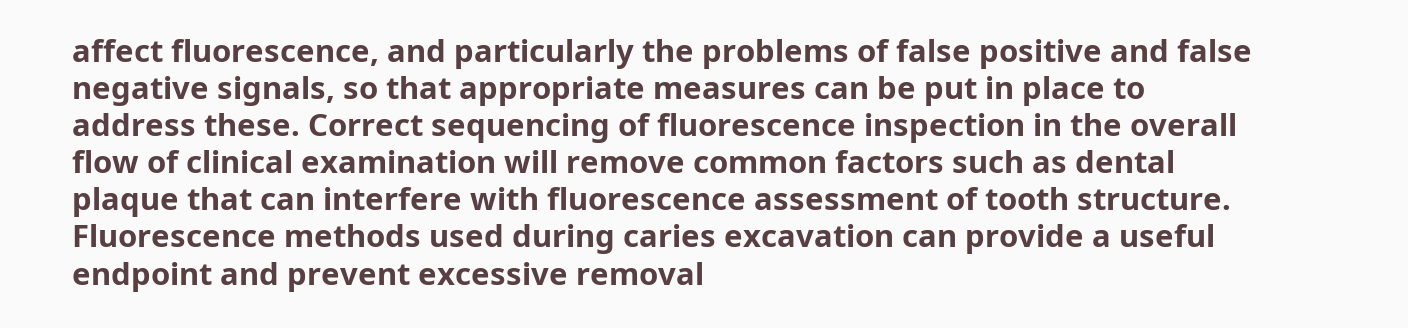affect fluorescence, and particularly the problems of false positive and false negative signals, so that appropriate measures can be put in place to address these. Correct sequencing of fluorescence inspection in the overall flow of clinical examination will remove common factors such as dental plaque that can interfere with fluorescence assessment of tooth structure. Fluorescence methods used during caries excavation can provide a useful endpoint and prevent excessive removal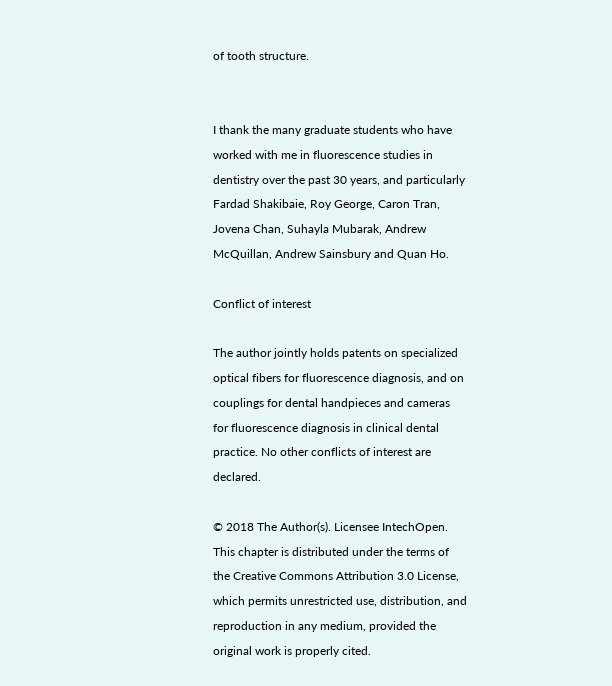of tooth structure.


I thank the many graduate students who have worked with me in fluorescence studies in dentistry over the past 30 years, and particularly Fardad Shakibaie, Roy George, Caron Tran, Jovena Chan, Suhayla Mubarak, Andrew McQuillan, Andrew Sainsbury and Quan Ho.

Conflict of interest

The author jointly holds patents on specialized optical fibers for fluorescence diagnosis, and on couplings for dental handpieces and cameras for fluorescence diagnosis in clinical dental practice. No other conflicts of interest are declared.

© 2018 The Author(s). Licensee IntechOpen. This chapter is distributed under the terms of the Creative Commons Attribution 3.0 License, which permits unrestricted use, distribution, and reproduction in any medium, provided the original work is properly cited.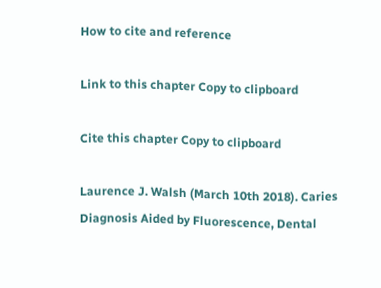How to cite and reference

Link to this chapter Copy to clipboard

Cite this chapter Copy to clipboard

Laurence J. Walsh (March 10th 2018). Caries Diagnosis Aided by Fluorescence, Dental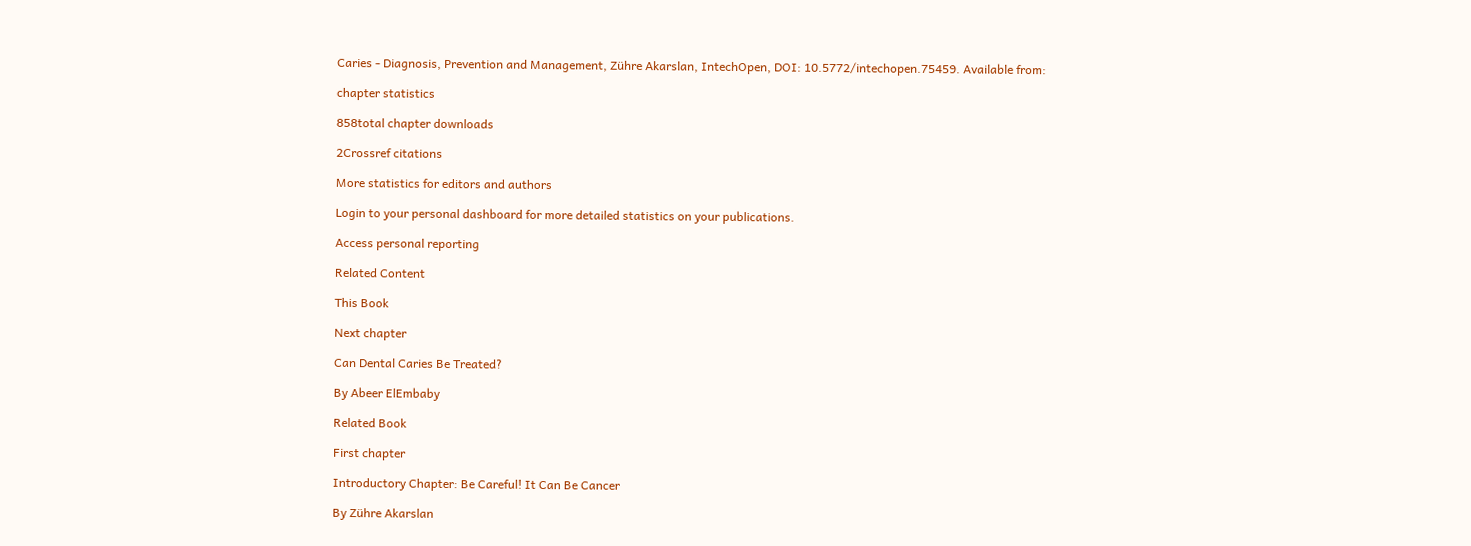Caries - Diagnosis, Prevention and Management, Zühre Akarslan, IntechOpen, DOI: 10.5772/intechopen.75459. Available from:

chapter statistics

858total chapter downloads

2Crossref citations

More statistics for editors and authors

Login to your personal dashboard for more detailed statistics on your publications.

Access personal reporting

Related Content

This Book

Next chapter

Can Dental Caries Be Treated?

By Abeer ElEmbaby

Related Book

First chapter

Introductory Chapter: Be Careful! It Can Be Cancer

By Zühre Akarslan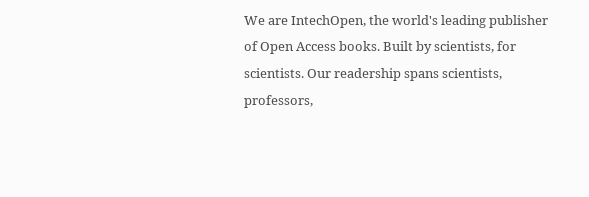We are IntechOpen, the world's leading publisher of Open Access books. Built by scientists, for scientists. Our readership spans scientists, professors,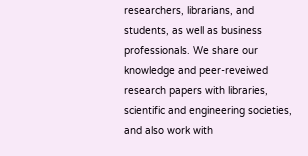researchers, librarians, and students, as well as business professionals. We share our knowledge and peer-reveiwed research papers with libraries, scientific and engineering societies, and also work with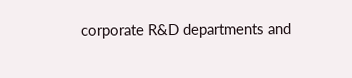corporate R&D departments and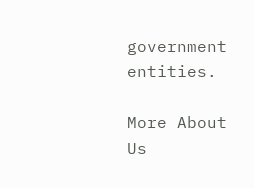government entities.

More About Us